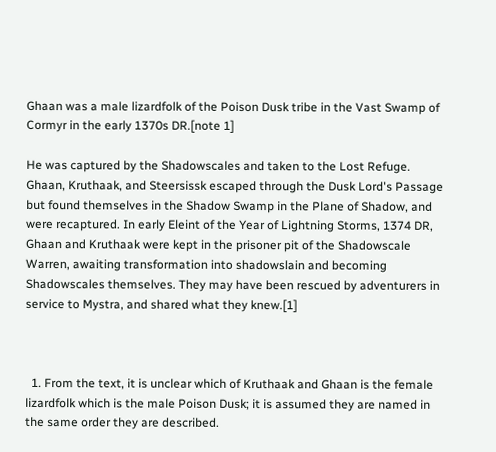Ghaan was a male lizardfolk of the Poison Dusk tribe in the Vast Swamp of Cormyr in the early 1370s DR.[note 1]

He was captured by the Shadowscales and taken to the Lost Refuge. Ghaan, Kruthaak, and Steersissk escaped through the Dusk Lord's Passage but found themselves in the Shadow Swamp in the Plane of Shadow, and were recaptured. In early Eleint of the Year of Lightning Storms, 1374 DR, Ghaan and Kruthaak were kept in the prisoner pit of the Shadowscale Warren, awaiting transformation into shadowslain and becoming Shadowscales themselves. They may have been rescued by adventurers in service to Mystra, and shared what they knew.[1]



  1. From the text, it is unclear which of Kruthaak and Ghaan is the female lizardfolk which is the male Poison Dusk; it is assumed they are named in the same order they are described.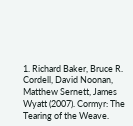1. Richard Baker, Bruce R. Cordell, David Noonan, Matthew Sernett, James Wyatt (2007). Cormyr: The Tearing of the Weave.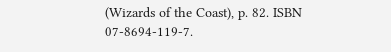(Wizards of the Coast), p. 82. ISBN 07-8694-119-7.